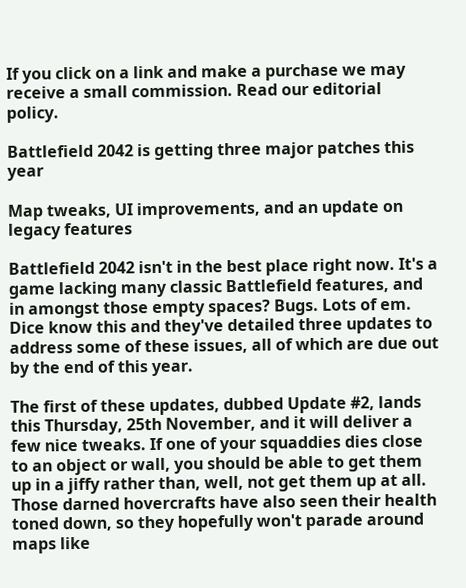If you click on a link and make a purchase we may receive a small commission. Read our editorial policy.

Battlefield 2042 is getting three major patches this year

Map tweaks, UI improvements, and an update on legacy features

Battlefield 2042 isn't in the best place right now. It's a game lacking many classic Battlefield features, and in amongst those empty spaces? Bugs. Lots of em. Dice know this and they've detailed three updates to address some of these issues, all of which are due out by the end of this year.

The first of these updates, dubbed Update #2, lands this Thursday, 25th November, and it will deliver a few nice tweaks. If one of your squaddies dies close to an object or wall, you should be able to get them up in a jiffy rather than, well, not get them up at all. Those darned hovercrafts have also seen their health toned down, so they hopefully won't parade around maps like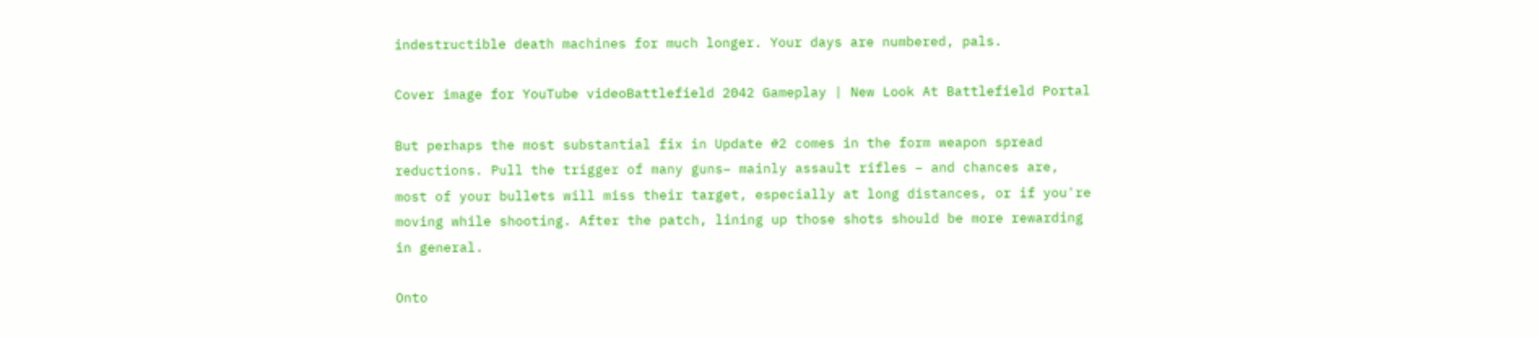indestructible death machines for much longer. Your days are numbered, pals.

Cover image for YouTube videoBattlefield 2042 Gameplay | New Look At Battlefield Portal

But perhaps the most substantial fix in Update #2 comes in the form weapon spread reductions. Pull the trigger of many guns– mainly assault rifles – and chances are, most of your bullets will miss their target, especially at long distances, or if you're moving while shooting. After the patch, lining up those shots should be more rewarding in general.

Onto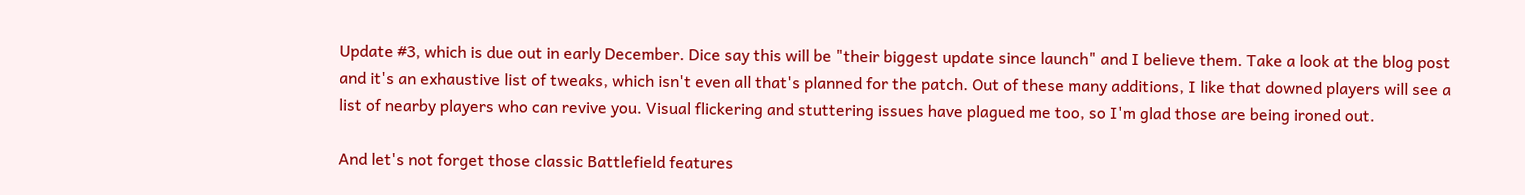Update #3, which is due out in early December. Dice say this will be "their biggest update since launch" and I believe them. Take a look at the blog post and it's an exhaustive list of tweaks, which isn't even all that's planned for the patch. Out of these many additions, I like that downed players will see a list of nearby players who can revive you. Visual flickering and stuttering issues have plagued me too, so I'm glad those are being ironed out.

And let's not forget those classic Battlefield features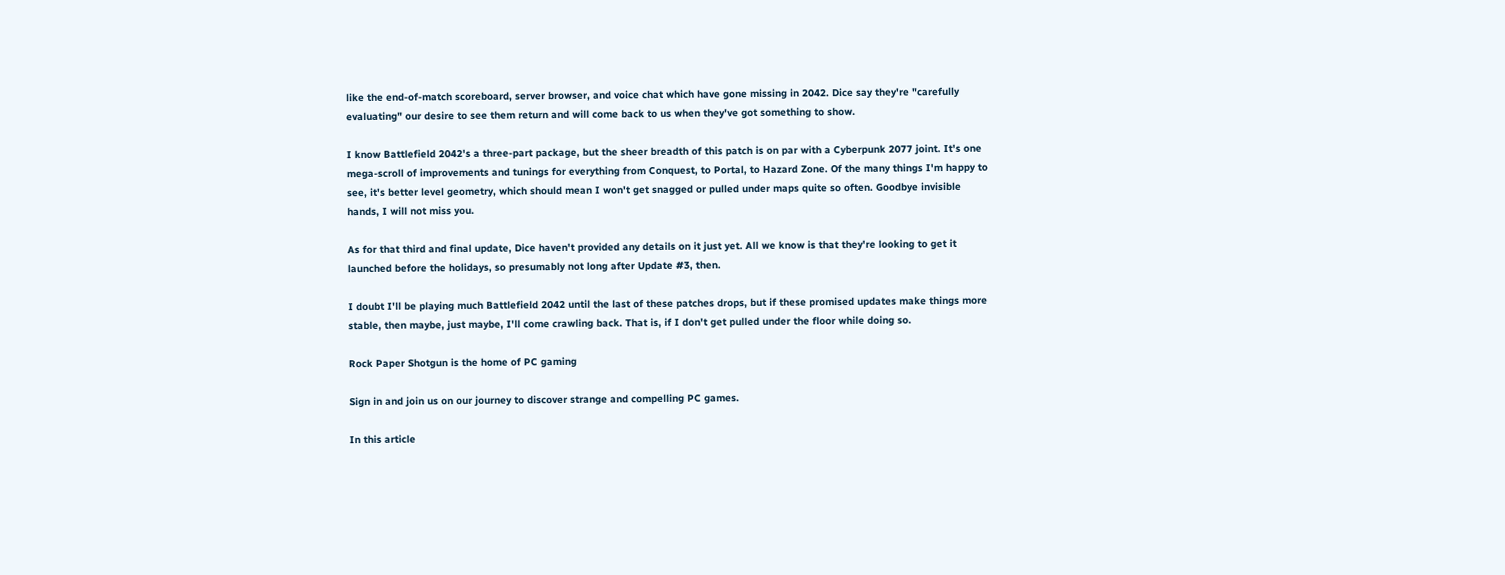like the end-of-match scoreboard, server browser, and voice chat which have gone missing in 2042. Dice say they're "carefully evaluating" our desire to see them return and will come back to us when they've got something to show.

I know Battlefield 2042's a three-part package, but the sheer breadth of this patch is on par with a Cyberpunk 2077 joint. It's one mega-scroll of improvements and tunings for everything from Conquest, to Portal, to Hazard Zone. Of the many things I'm happy to see, it's better level geometry, which should mean I won't get snagged or pulled under maps quite so often. Goodbye invisible hands, I will not miss you.

As for that third and final update, Dice haven't provided any details on it just yet. All we know is that they're looking to get it launched before the holidays, so presumably not long after Update #3, then.

I doubt I'll be playing much Battlefield 2042 until the last of these patches drops, but if these promised updates make things more stable, then maybe, just maybe, I'll come crawling back. That is, if I don't get pulled under the floor while doing so.

Rock Paper Shotgun is the home of PC gaming

Sign in and join us on our journey to discover strange and compelling PC games.

In this article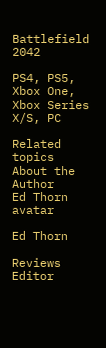Battlefield 2042

PS4, PS5, Xbox One, Xbox Series X/S, PC

Related topics
About the Author
Ed Thorn avatar

Ed Thorn

Reviews Editor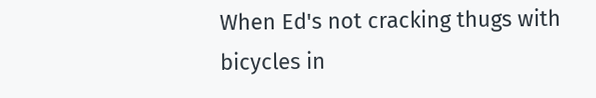When Ed's not cracking thugs with bicycles in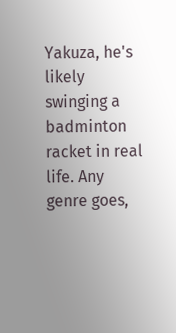Yakuza, he's likely swinging a badminton racket in real life. Any genre goes,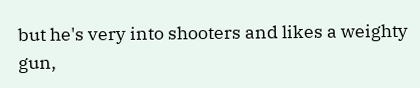but he's very into shooters and likes a weighty gun,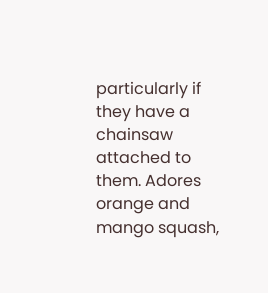particularly if they have a chainsaw attached to them. Adores orange and mango squash,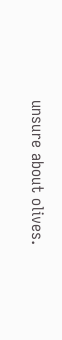unsure about olives.